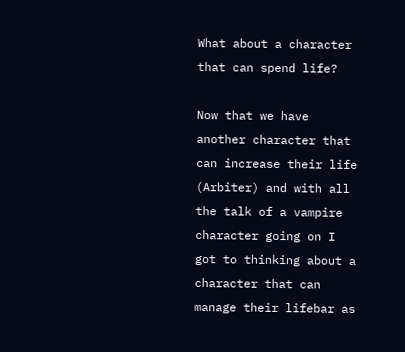What about a character that can spend life?

Now that we have another character that can increase their life (Arbiter) and with all the talk of a vampire character going on I got to thinking about a character that can manage their lifebar as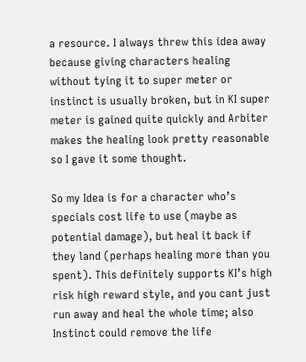a resource. I always threw this idea away because giving characters healing without tying it to super meter or instinct is usually broken, but in KI super meter is gained quite quickly and Arbiter makes the healing look pretty reasonable so I gave it some thought.

So my Idea is for a character who’s specials cost life to use (maybe as potential damage), but heal it back if they land (perhaps healing more than you spent). This definitely supports KI’s high risk high reward style, and you cant just run away and heal the whole time; also Instinct could remove the life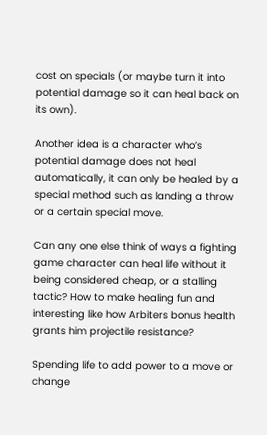cost on specials (or maybe turn it into potential damage so it can heal back on its own).

Another idea is a character who’s potential damage does not heal automatically, it can only be healed by a special method such as landing a throw or a certain special move.

Can any one else think of ways a fighting game character can heal life without it being considered cheap, or a stalling tactic? How to make healing fun and interesting like how Arbiters bonus health grants him projectile resistance?

Spending life to add power to a move or change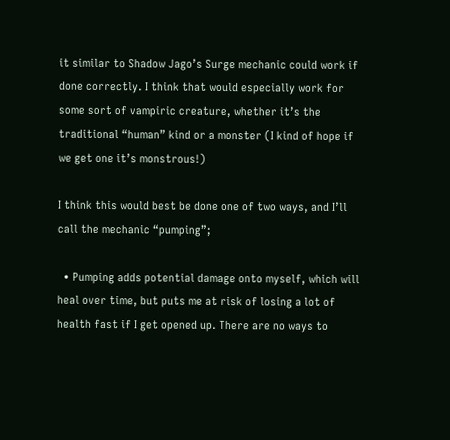it similar to Shadow Jago’s Surge mechanic could work if done correctly. I think that would especially work for some sort of vampiric creature, whether it’s the traditional “human” kind or a monster (I kind of hope if we get one it’s monstrous!)

I think this would best be done one of two ways, and I’ll call the mechanic “pumping”;

  • Pumping adds potential damage onto myself, which will heal over time, but puts me at risk of losing a lot of health fast if I get opened up. There are no ways to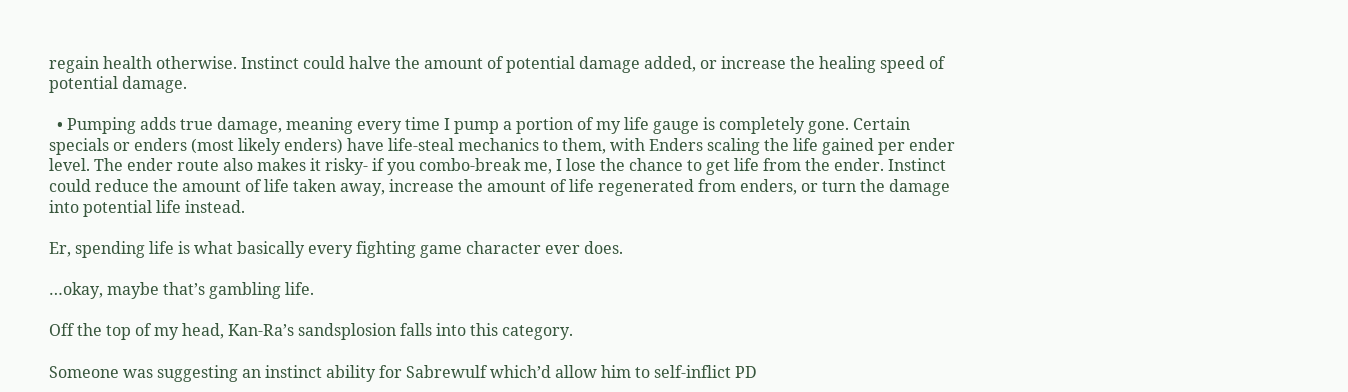regain health otherwise. Instinct could halve the amount of potential damage added, or increase the healing speed of potential damage.

  • Pumping adds true damage, meaning every time I pump a portion of my life gauge is completely gone. Certain specials or enders (most likely enders) have life-steal mechanics to them, with Enders scaling the life gained per ender level. The ender route also makes it risky- if you combo-break me, I lose the chance to get life from the ender. Instinct could reduce the amount of life taken away, increase the amount of life regenerated from enders, or turn the damage into potential life instead.

Er, spending life is what basically every fighting game character ever does.

…okay, maybe that’s gambling life.

Off the top of my head, Kan-Ra’s sandsplosion falls into this category.

Someone was suggesting an instinct ability for Sabrewulf which’d allow him to self-inflict PD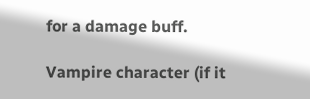for a damage buff.

Vampire character (if it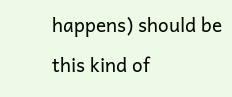happens) should be this kind of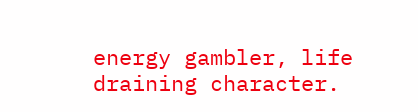energy gambler, life draining character.